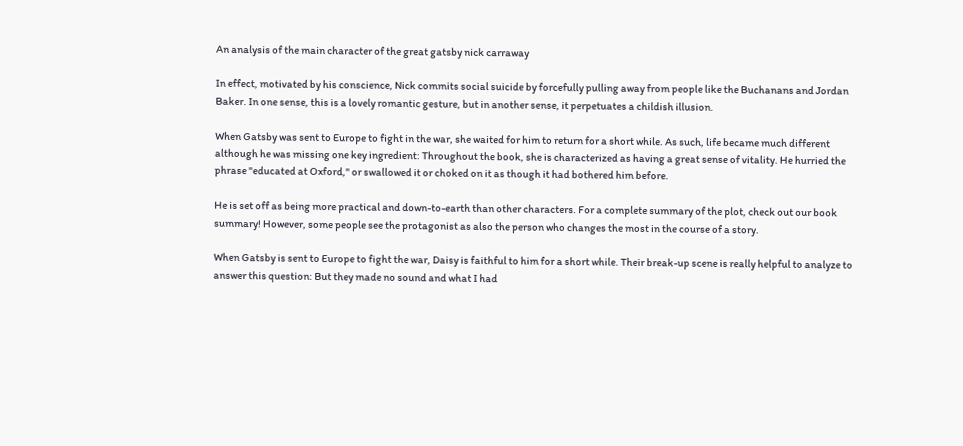An analysis of the main character of the great gatsby nick carraway

In effect, motivated by his conscience, Nick commits social suicide by forcefully pulling away from people like the Buchanans and Jordan Baker. In one sense, this is a lovely romantic gesture, but in another sense, it perpetuates a childish illusion.

When Gatsby was sent to Europe to fight in the war, she waited for him to return for a short while. As such, life became much different although he was missing one key ingredient: Throughout the book, she is characterized as having a great sense of vitality. He hurried the phrase "educated at Oxford," or swallowed it or choked on it as though it had bothered him before.

He is set off as being more practical and down-to-earth than other characters. For a complete summary of the plot, check out our book summary! However, some people see the protagonist as also the person who changes the most in the course of a story.

When Gatsby is sent to Europe to fight the war, Daisy is faithful to him for a short while. Their break-up scene is really helpful to analyze to answer this question: But they made no sound and what I had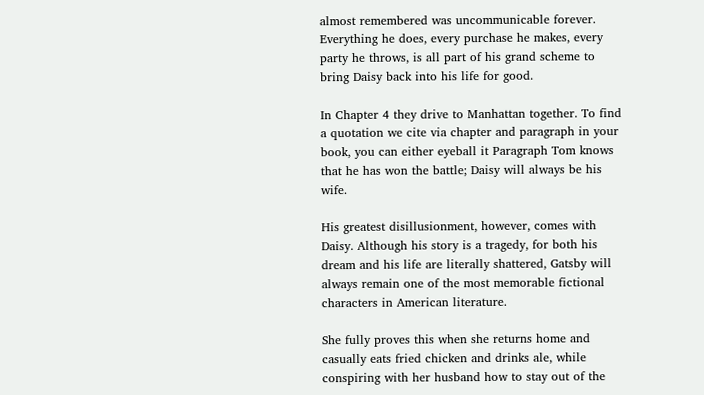almost remembered was uncommunicable forever. Everything he does, every purchase he makes, every party he throws, is all part of his grand scheme to bring Daisy back into his life for good.

In Chapter 4 they drive to Manhattan together. To find a quotation we cite via chapter and paragraph in your book, you can either eyeball it Paragraph Tom knows that he has won the battle; Daisy will always be his wife.

His greatest disillusionment, however, comes with Daisy. Although his story is a tragedy, for both his dream and his life are literally shattered, Gatsby will always remain one of the most memorable fictional characters in American literature.

She fully proves this when she returns home and casually eats fried chicken and drinks ale, while conspiring with her husband how to stay out of the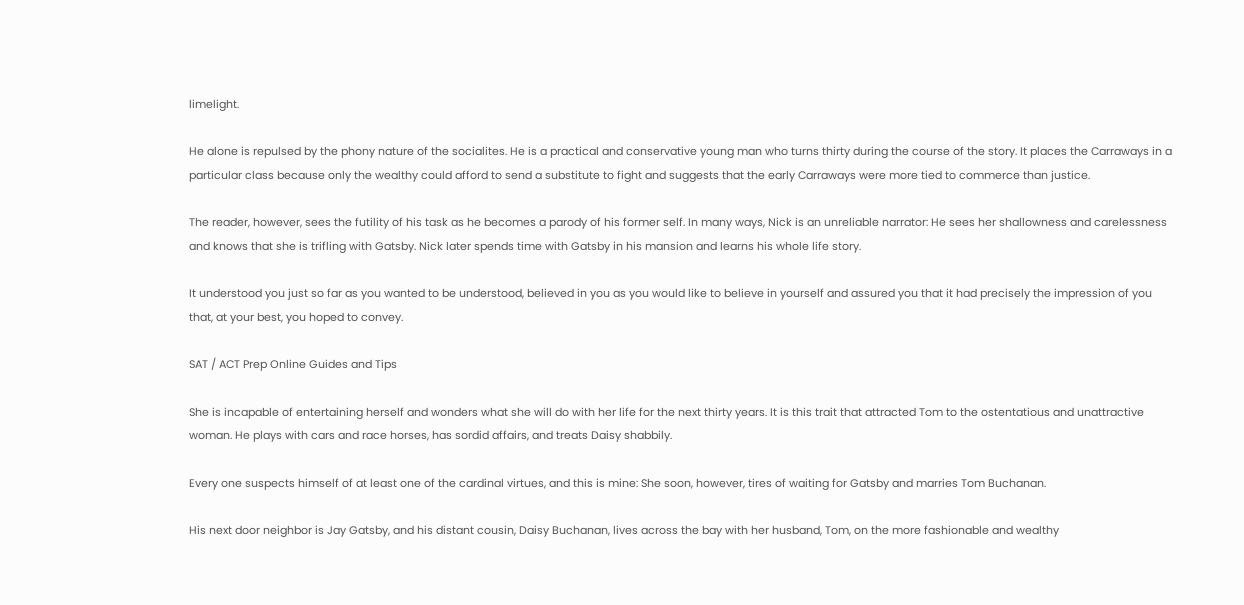limelight.

He alone is repulsed by the phony nature of the socialites. He is a practical and conservative young man who turns thirty during the course of the story. It places the Carraways in a particular class because only the wealthy could afford to send a substitute to fight and suggests that the early Carraways were more tied to commerce than justice.

The reader, however, sees the futility of his task as he becomes a parody of his former self. In many ways, Nick is an unreliable narrator: He sees her shallowness and carelessness and knows that she is trifling with Gatsby. Nick later spends time with Gatsby in his mansion and learns his whole life story.

It understood you just so far as you wanted to be understood, believed in you as you would like to believe in yourself and assured you that it had precisely the impression of you that, at your best, you hoped to convey.

SAT / ACT Prep Online Guides and Tips

She is incapable of entertaining herself and wonders what she will do with her life for the next thirty years. It is this trait that attracted Tom to the ostentatious and unattractive woman. He plays with cars and race horses, has sordid affairs, and treats Daisy shabbily.

Every one suspects himself of at least one of the cardinal virtues, and this is mine: She soon, however, tires of waiting for Gatsby and marries Tom Buchanan.

His next door neighbor is Jay Gatsby, and his distant cousin, Daisy Buchanan, lives across the bay with her husband, Tom, on the more fashionable and wealthy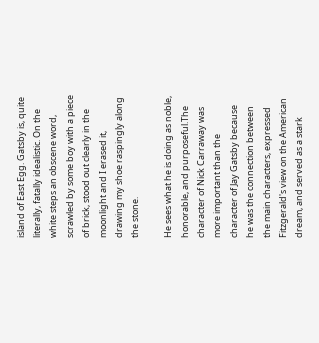island of East Egg. Gatsby is, quite literally, fatally idealistic. On the white steps an obscene word, scrawled by some boy with a piece of brick, stood out clearly in the moonlight and I erased it, drawing my shoe raspingly along the stone.

He sees what he is doing as noble, honorable, and purposeful.The character of Nick Carraway was more important than the character of Jay Gatsby because he was the connection between the main characters, expressed Fitzgerald's view on the American dream, and served as a stark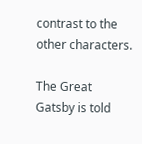contrast to the other characters.

The Great Gatsby is told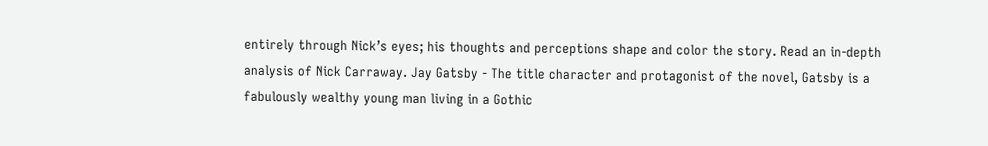entirely through Nick’s eyes; his thoughts and perceptions shape and color the story. Read an in-depth analysis of Nick Carraway. Jay Gatsby - The title character and protagonist of the novel, Gatsby is a fabulously wealthy young man living in a Gothic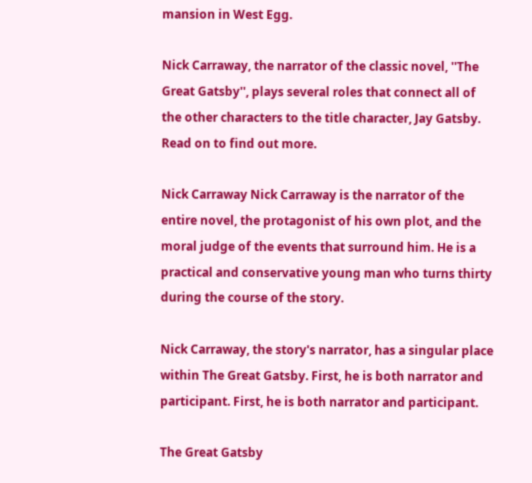mansion in West Egg.

Nick Carraway, the narrator of the classic novel, ''The Great Gatsby'', plays several roles that connect all of the other characters to the title character, Jay Gatsby. Read on to find out more.

Nick Carraway Nick Carraway is the narrator of the entire novel, the protagonist of his own plot, and the moral judge of the events that surround him. He is a practical and conservative young man who turns thirty during the course of the story.

Nick Carraway, the story's narrator, has a singular place within The Great Gatsby. First, he is both narrator and participant. First, he is both narrator and participant.

The Great Gatsby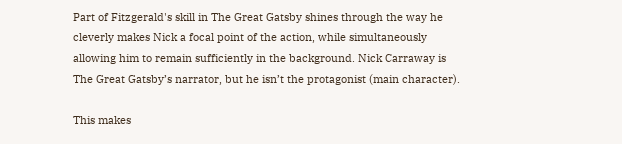Part of Fitzgerald's skill in The Great Gatsby shines through the way he cleverly makes Nick a focal point of the action, while simultaneously allowing him to remain sufficiently in the background. Nick Carraway is The Great Gatsby’s narrator, but he isn’t the protagonist (main character).

This makes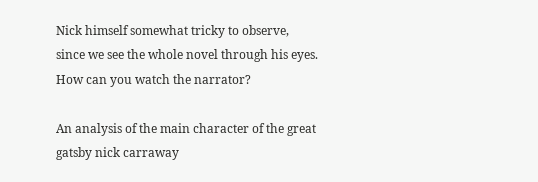Nick himself somewhat tricky to observe, since we see the whole novel through his eyes. How can you watch the narrator?

An analysis of the main character of the great gatsby nick carraway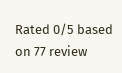Rated 0/5 based on 77 review